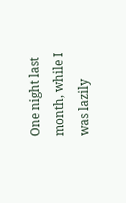One night last month, while I was lazily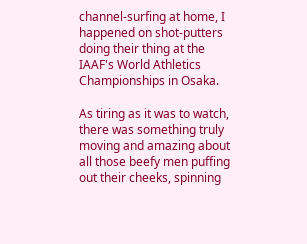channel-surfing at home, I happened on shot-putters doing their thing at the IAAF's World Athletics Championships in Osaka.

As tiring as it was to watch, there was something truly moving and amazing about all those beefy men puffing out their cheeks, spinning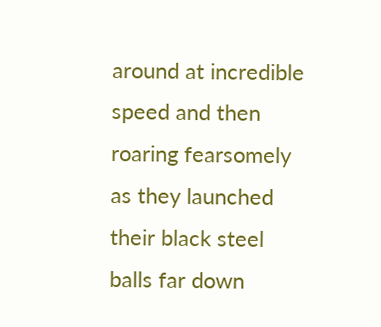around at incredible speed and then roaring fearsomely as they launched their black steel balls far down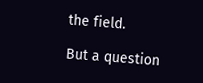the field.

But a question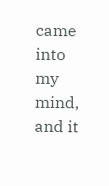came into my mind, and it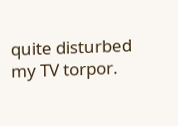quite disturbed my TV torpor.